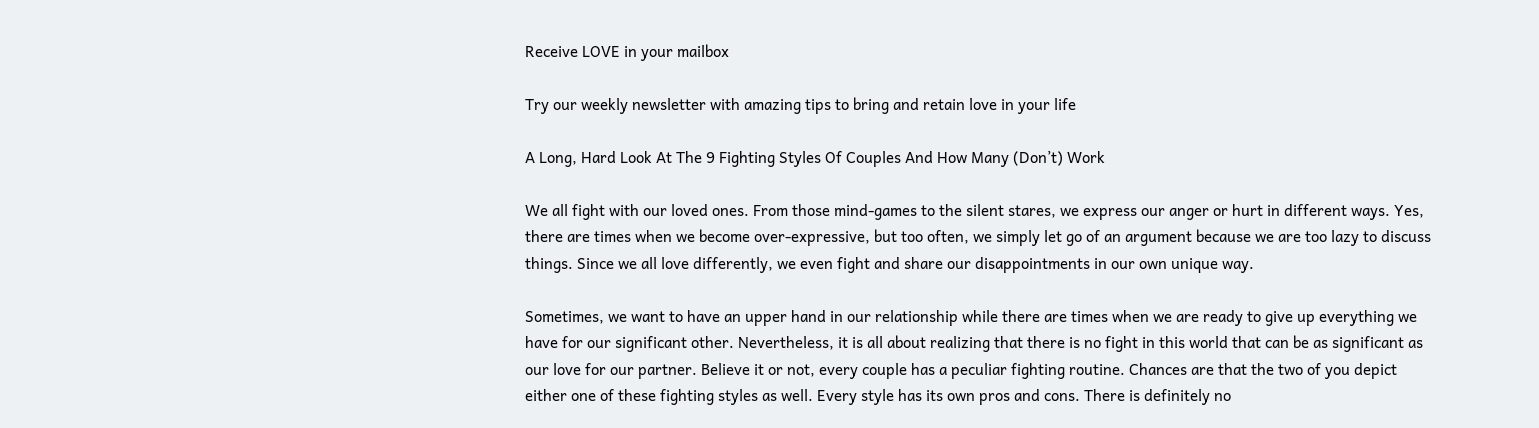Receive LOVE in your mailbox

Try our weekly newsletter with amazing tips to bring and retain love in your life

A Long, Hard Look At The 9 Fighting Styles Of Couples And How Many (Don’t) Work

We all fight with our loved ones. From those mind-games to the silent stares, we express our anger or hurt in different ways. Yes, there are times when we become over-expressive, but too often, we simply let go of an argument because we are too lazy to discuss things. Since we all love differently, we even fight and share our disappointments in our own unique way.

Sometimes, we want to have an upper hand in our relationship while there are times when we are ready to give up everything we have for our significant other. Nevertheless, it is all about realizing that there is no fight in this world that can be as significant as our love for our partner. Believe it or not, every couple has a peculiar fighting routine. Chances are that the two of you depict either one of these fighting styles as well. Every style has its own pros and cons. There is definitely no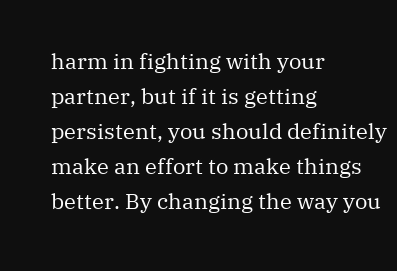harm in fighting with your partner, but if it is getting persistent, you should definitely make an effort to make things better. By changing the way you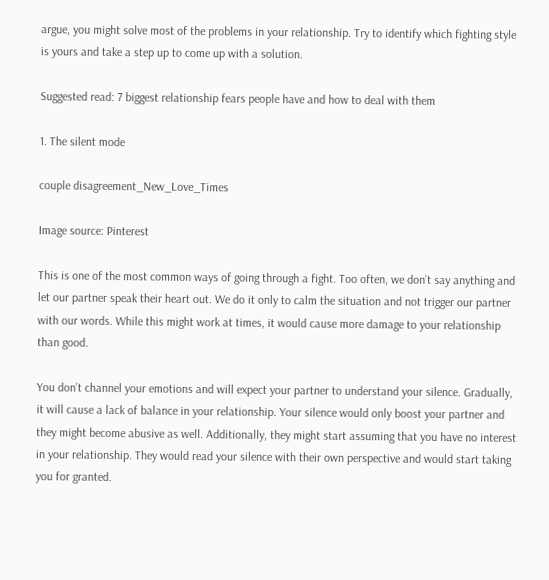argue, you might solve most of the problems in your relationship. Try to identify which fighting style is yours and take a step up to come up with a solution.

Suggested read: 7 biggest relationship fears people have and how to deal with them

1. The silent mode

couple disagreement_New_Love_Times

Image source: Pinterest

This is one of the most common ways of going through a fight. Too often, we don’t say anything and let our partner speak their heart out. We do it only to calm the situation and not trigger our partner with our words. While this might work at times, it would cause more damage to your relationship than good.

You don’t channel your emotions and will expect your partner to understand your silence. Gradually, it will cause a lack of balance in your relationship. Your silence would only boost your partner and they might become abusive as well. Additionally, they might start assuming that you have no interest in your relationship. They would read your silence with their own perspective and would start taking you for granted.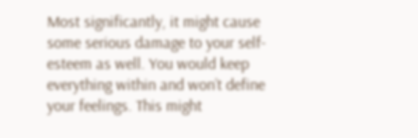Most significantly, it might cause some serious damage to your self-esteem as well. You would keep everything within and won’t define your feelings. This might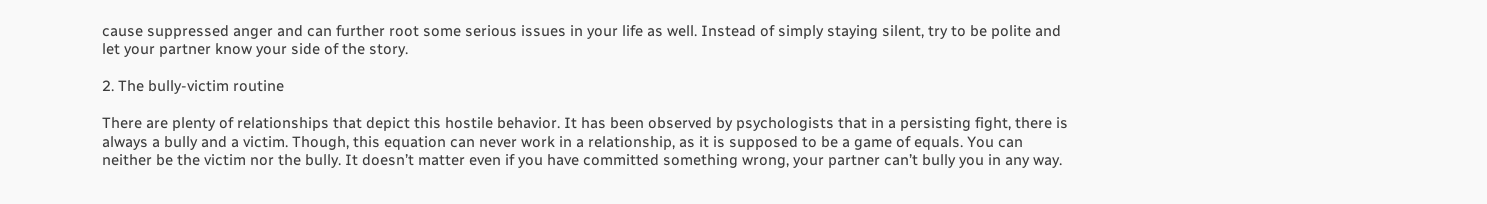cause suppressed anger and can further root some serious issues in your life as well. Instead of simply staying silent, try to be polite and let your partner know your side of the story.

2. The bully-victim routine

There are plenty of relationships that depict this hostile behavior. It has been observed by psychologists that in a persisting fight, there is always a bully and a victim. Though, this equation can never work in a relationship, as it is supposed to be a game of equals. You can neither be the victim nor the bully. It doesn’t matter even if you have committed something wrong, your partner can’t bully you in any way.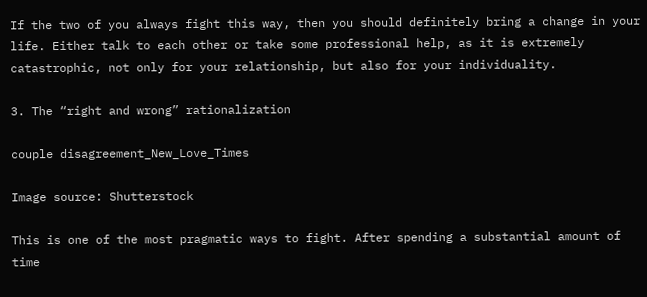If the two of you always fight this way, then you should definitely bring a change in your life. Either talk to each other or take some professional help, as it is extremely catastrophic, not only for your relationship, but also for your individuality.

3. The “right and wrong” rationalization

couple disagreement_New_Love_Times

Image source: Shutterstock

This is one of the most pragmatic ways to fight. After spending a substantial amount of time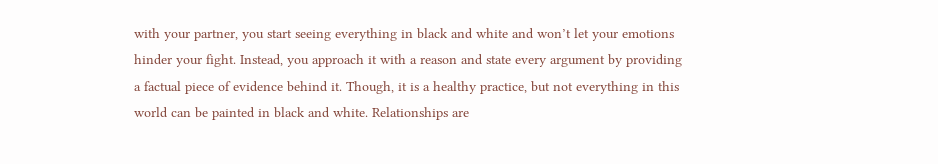with your partner, you start seeing everything in black and white and won’t let your emotions hinder your fight. Instead, you approach it with a reason and state every argument by providing a factual piece of evidence behind it. Though, it is a healthy practice, but not everything in this world can be painted in black and white. Relationships are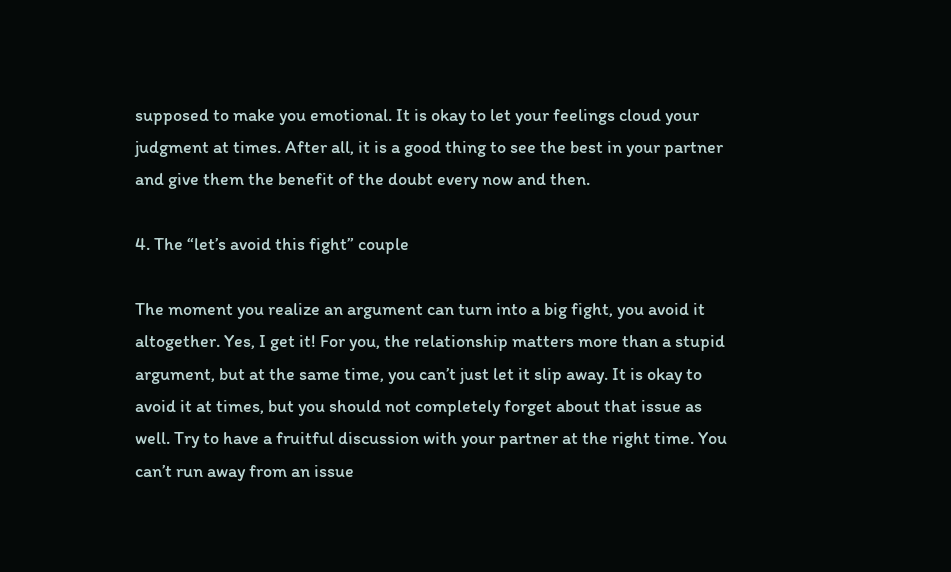supposed to make you emotional. It is okay to let your feelings cloud your judgment at times. After all, it is a good thing to see the best in your partner and give them the benefit of the doubt every now and then.

4. The “let’s avoid this fight” couple

The moment you realize an argument can turn into a big fight, you avoid it altogether. Yes, I get it! For you, the relationship matters more than a stupid argument, but at the same time, you can’t just let it slip away. It is okay to avoid it at times, but you should not completely forget about that issue as well. Try to have a fruitful discussion with your partner at the right time. You can’t run away from an issue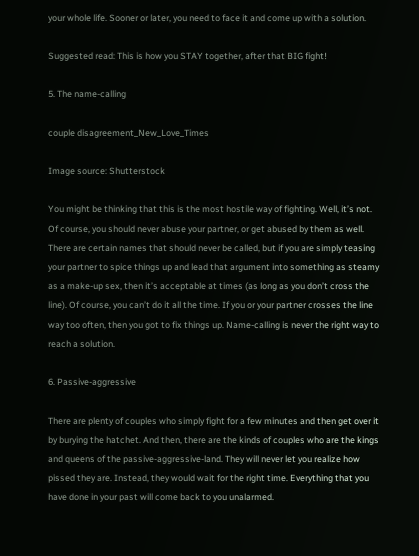your whole life. Sooner or later, you need to face it and come up with a solution.

Suggested read: This is how you STAY together, after that BIG fight!

5. The name-calling

couple disagreement_New_Love_Times

Image source: Shutterstock

You might be thinking that this is the most hostile way of fighting. Well, it’s not. Of course, you should never abuse your partner, or get abused by them as well. There are certain names that should never be called, but if you are simply teasing your partner to spice things up and lead that argument into something as steamy as a make-up sex, then it’s acceptable at times (as long as you don’t cross the line). Of course, you can’t do it all the time. If you or your partner crosses the line way too often, then you got to fix things up. Name-calling is never the right way to reach a solution.

6. Passive-aggressive

There are plenty of couples who simply fight for a few minutes and then get over it by burying the hatchet. And then, there are the kinds of couples who are the kings and queens of the passive-aggressive-land. They will never let you realize how pissed they are. Instead, they would wait for the right time. Everything that you have done in your past will come back to you unalarmed.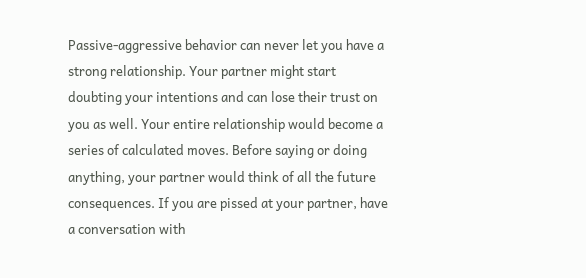Passive-aggressive behavior can never let you have a strong relationship. Your partner might start doubting your intentions and can lose their trust on you as well. Your entire relationship would become a series of calculated moves. Before saying or doing anything, your partner would think of all the future consequences. If you are pissed at your partner, have a conversation with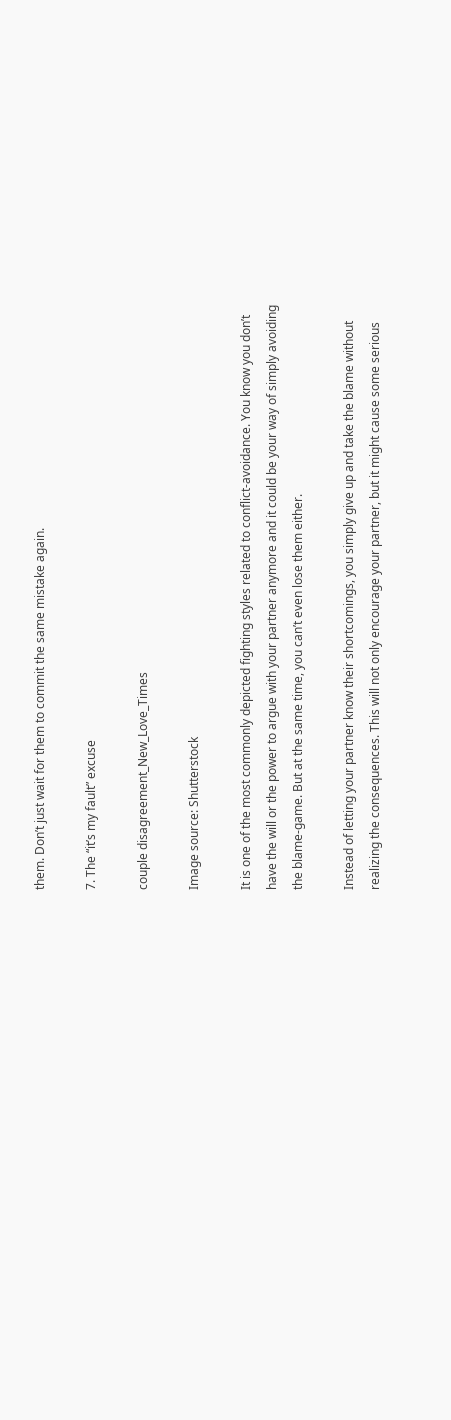them. Don’t just wait for them to commit the same mistake again.

7. The “it’s my fault” excuse

couple disagreement_New_Love_Times

Image source: Shutterstock

It is one of the most commonly depicted fighting styles related to conflict-avoidance. You know you don’t have the will or the power to argue with your partner anymore and it could be your way of simply avoiding the blame-game. But at the same time, you can’t even lose them either.

Instead of letting your partner know their shortcomings, you simply give up and take the blame without realizing the consequences. This will not only encourage your partner, but it might cause some serious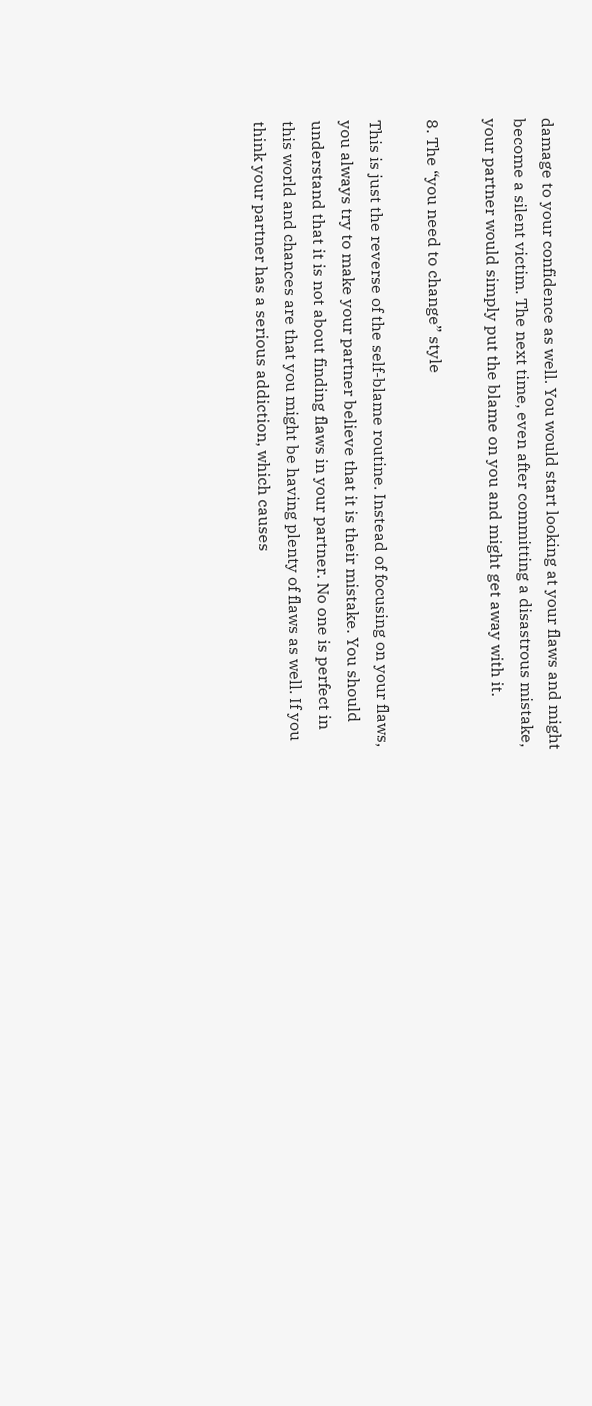damage to your confidence as well. You would start looking at your flaws and might become a silent victim. The next time, even after committing a disastrous mistake, your partner would simply put the blame on you and might get away with it.

8. The “you need to change” style

This is just the reverse of the self-blame routine. Instead of focusing on your flaws, you always try to make your partner believe that it is their mistake. You should understand that it is not about finding flaws in your partner. No one is perfect in this world and chances are that you might be having plenty of flaws as well. If you think your partner has a serious addiction, which causes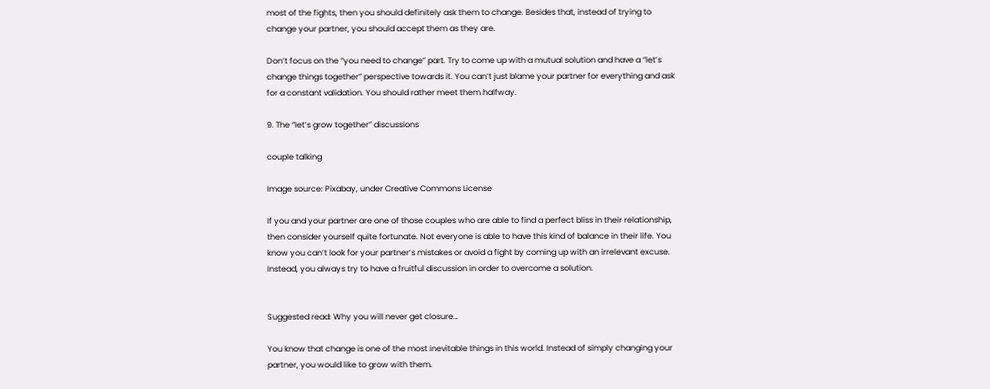most of the fights, then you should definitely ask them to change. Besides that, instead of trying to change your partner, you should accept them as they are.

Don’t focus on the “you need to change” part. Try to come up with a mutual solution and have a “let’s change things together” perspective towards it. You can’t just blame your partner for everything and ask for a constant validation. You should rather meet them halfway.

9. The “let’s grow together” discussions

couple talking

Image source: Pixabay, under Creative Commons License

If you and your partner are one of those couples who are able to find a perfect bliss in their relationship, then consider yourself quite fortunate. Not everyone is able to have this kind of balance in their life. You know you can’t look for your partner’s mistakes or avoid a fight by coming up with an irrelevant excuse. Instead, you always try to have a fruitful discussion in order to overcome a solution.


Suggested read: Why you will never get closure…

You know that change is one of the most inevitable things in this world. Instead of simply changing your partner, you would like to grow with them.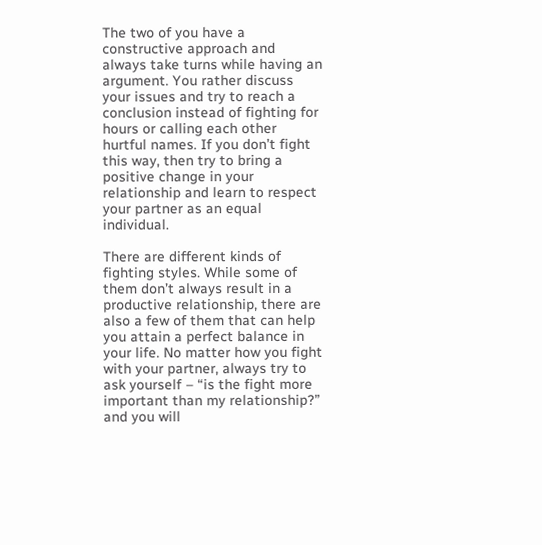The two of you have a constructive approach and always take turns while having an argument. You rather discuss your issues and try to reach a conclusion instead of fighting for hours or calling each other hurtful names. If you don’t fight this way, then try to bring a positive change in your relationship and learn to respect your partner as an equal individual.

There are different kinds of fighting styles. While some of them don’t always result in a productive relationship, there are also a few of them that can help you attain a perfect balance in your life. No matter how you fight with your partner, always try to ask yourself – “is the fight more important than my relationship?” and you will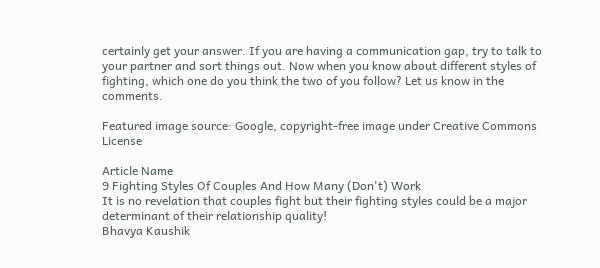certainly get your answer. If you are having a communication gap, try to talk to your partner and sort things out. Now when you know about different styles of fighting, which one do you think the two of you follow? Let us know in the comments.

Featured image source: Google, copyright-free image under Creative Commons License

Article Name
9 Fighting Styles Of Couples And How Many (Don't) Work
It is no revelation that couples fight but their fighting styles could be a major determinant of their relationship quality!
Bhavya Kaushik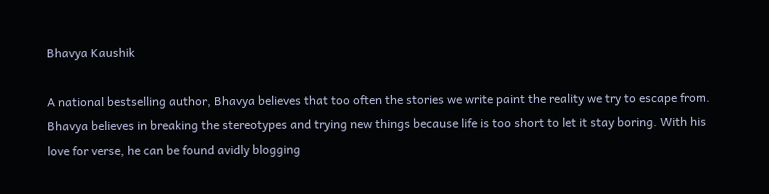Bhavya Kaushik

A national bestselling author, Bhavya believes that too often the stories we write paint the reality we try to escape from. Bhavya believes in breaking the stereotypes and trying new things because life is too short to let it stay boring. With his love for verse, he can be found avidly blogging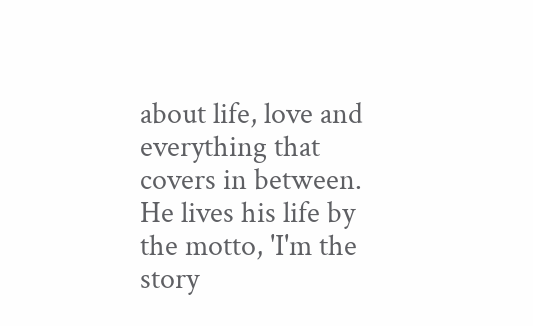about life, love and everything that covers in between. He lives his life by the motto, 'I'm the story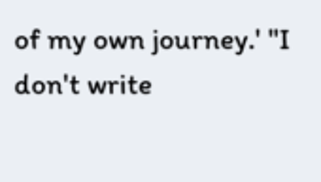of my own journey.' "I don't write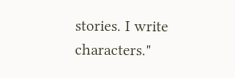stories. I write characters."